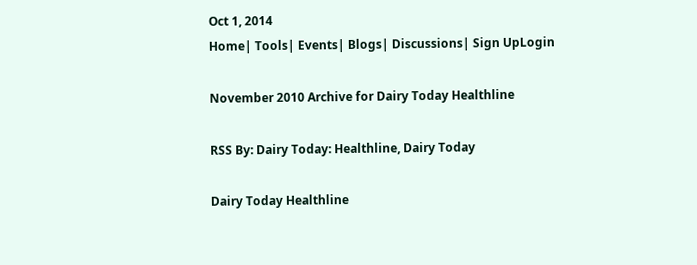Oct 1, 2014
Home| Tools| Events| Blogs| Discussions| Sign UpLogin

November 2010 Archive for Dairy Today Healthline

RSS By: Dairy Today: Healthline, Dairy Today

Dairy Today Healthline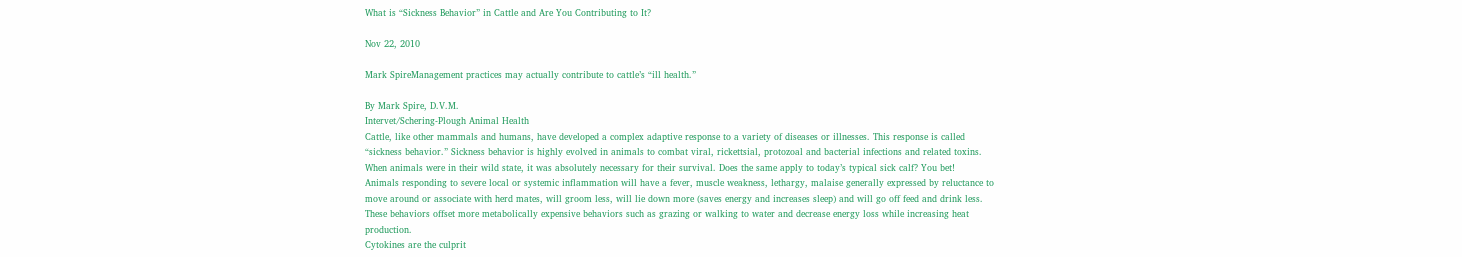What is “Sickness Behavior” in Cattle and Are You Contributing to It?

Nov 22, 2010

Mark SpireManagement practices may actually contribute to cattle’s “ill health.”

By Mark Spire, D.V.M.
Intervet/Schering-Plough Animal Health
Cattle, like other mammals and humans, have developed a complex adaptive response to a variety of diseases or illnesses. This response is called “sickness behavior.” Sickness behavior is highly evolved in animals to combat viral, rickettsial, protozoal and bacterial infections and related toxins. When animals were in their wild state, it was absolutely necessary for their survival. Does the same apply to today’s typical sick calf? You bet!
Animals responding to severe local or systemic inflammation will have a fever, muscle weakness, lethargy, malaise generally expressed by reluctance to move around or associate with herd mates, will groom less, will lie down more (saves energy and increases sleep) and will go off feed and drink less. These behaviors offset more metabolically expensive behaviors such as grazing or walking to water and decrease energy loss while increasing heat production.
Cytokines are the culprit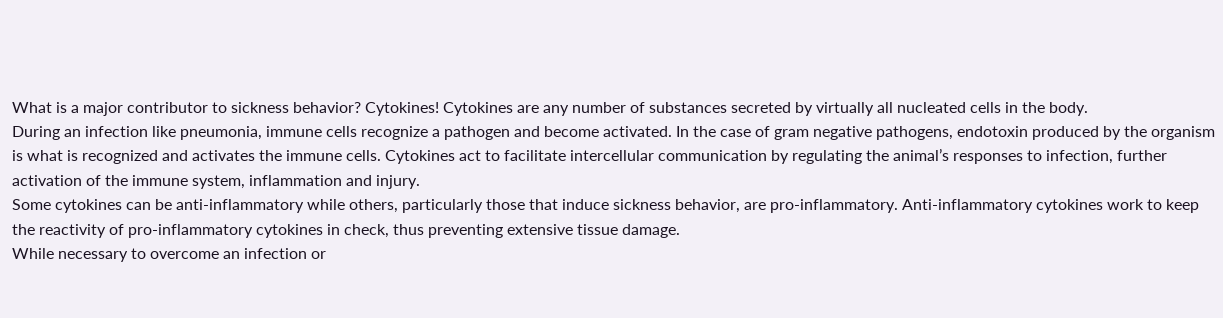What is a major contributor to sickness behavior? Cytokines! Cytokines are any number of substances secreted by virtually all nucleated cells in the body.
During an infection like pneumonia, immune cells recognize a pathogen and become activated. In the case of gram negative pathogens, endotoxin produced by the organism is what is recognized and activates the immune cells. Cytokines act to facilitate intercellular communication by regulating the animal’s responses to infection, further activation of the immune system, inflammation and injury.
Some cytokines can be anti-inflammatory while others, particularly those that induce sickness behavior, are pro-inflammatory. Anti-inflammatory cytokines work to keep the reactivity of pro-inflammatory cytokines in check, thus preventing extensive tissue damage.
While necessary to overcome an infection or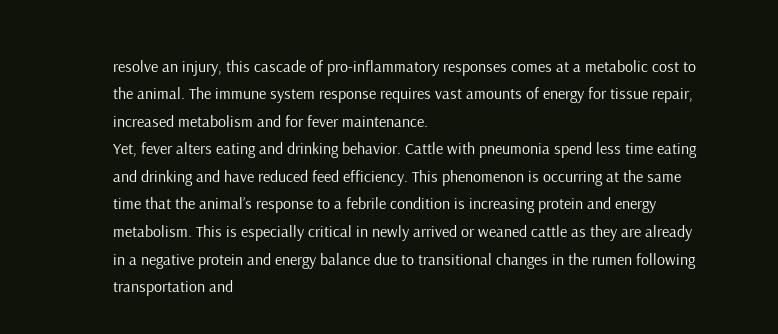resolve an injury, this cascade of pro-inflammatory responses comes at a metabolic cost to the animal. The immune system response requires vast amounts of energy for tissue repair, increased metabolism and for fever maintenance.
Yet, fever alters eating and drinking behavior. Cattle with pneumonia spend less time eating and drinking and have reduced feed efficiency. This phenomenon is occurring at the same time that the animal’s response to a febrile condition is increasing protein and energy metabolism. This is especially critical in newly arrived or weaned cattle as they are already in a negative protein and energy balance due to transitional changes in the rumen following transportation and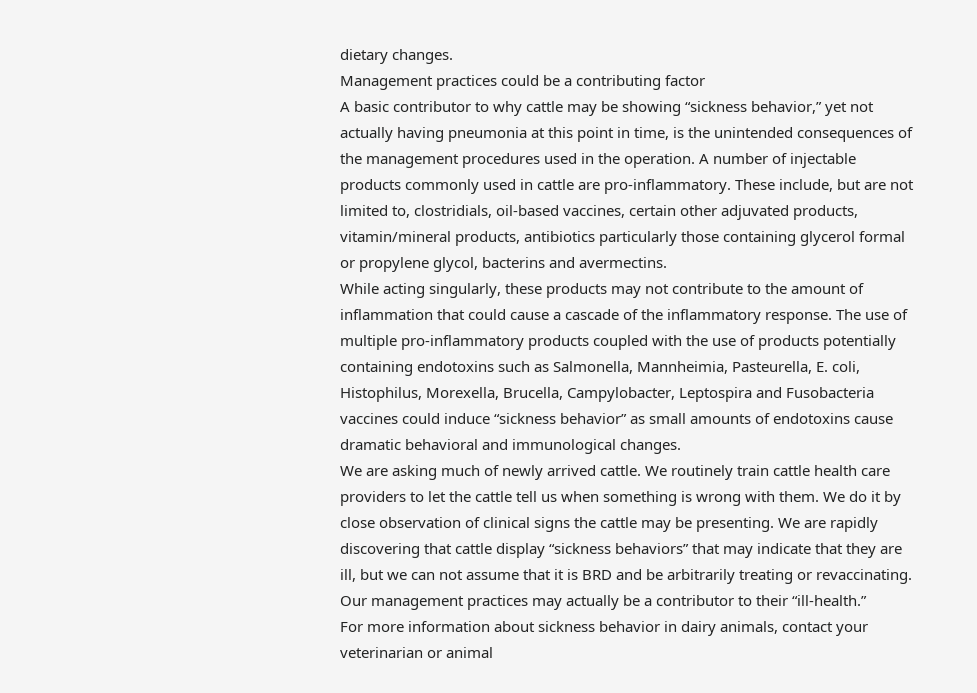dietary changes.
Management practices could be a contributing factor
A basic contributor to why cattle may be showing “sickness behavior,” yet not actually having pneumonia at this point in time, is the unintended consequences of the management procedures used in the operation. A number of injectable products commonly used in cattle are pro-inflammatory. These include, but are not limited to, clostridials, oil-based vaccines, certain other adjuvated products, vitamin/mineral products, antibiotics particularly those containing glycerol formal or propylene glycol, bacterins and avermectins.
While acting singularly, these products may not contribute to the amount of inflammation that could cause a cascade of the inflammatory response. The use of multiple pro-inflammatory products coupled with the use of products potentially containing endotoxins such as Salmonella, Mannheimia, Pasteurella, E. coli, Histophilus, Morexella, Brucella, Campylobacter, Leptospira and Fusobacteria vaccines could induce “sickness behavior” as small amounts of endotoxins cause dramatic behavioral and immunological changes.
We are asking much of newly arrived cattle. We routinely train cattle health care providers to let the cattle tell us when something is wrong with them. We do it by close observation of clinical signs the cattle may be presenting. We are rapidly discovering that cattle display “sickness behaviors” that may indicate that they are ill, but we can not assume that it is BRD and be arbitrarily treating or revaccinating. Our management practices may actually be a contributor to their “ill-health.”
For more information about sickness behavior in dairy animals, contact your veterinarian or animal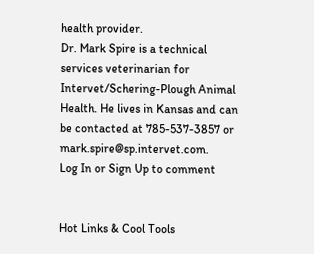health provider.
Dr. Mark Spire is a technical services veterinarian for Intervet/Schering-Plough Animal Health. He lives in Kansas and can be contacted at 785-537-3857 or mark.spire@sp.intervet.com.
Log In or Sign Up to comment


Hot Links & Cool Tools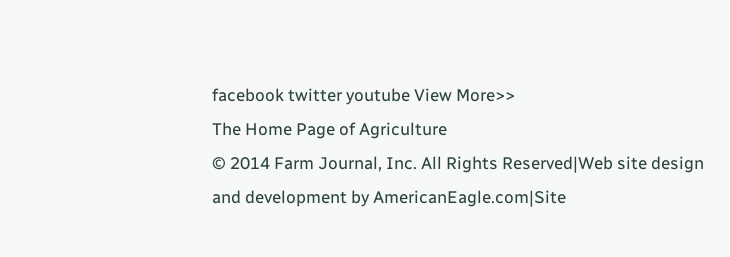facebook twitter youtube View More>>
The Home Page of Agriculture
© 2014 Farm Journal, Inc. All Rights Reserved|Web site design and development by AmericanEagle.com|Site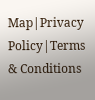Map|Privacy Policy|Terms & Conditions